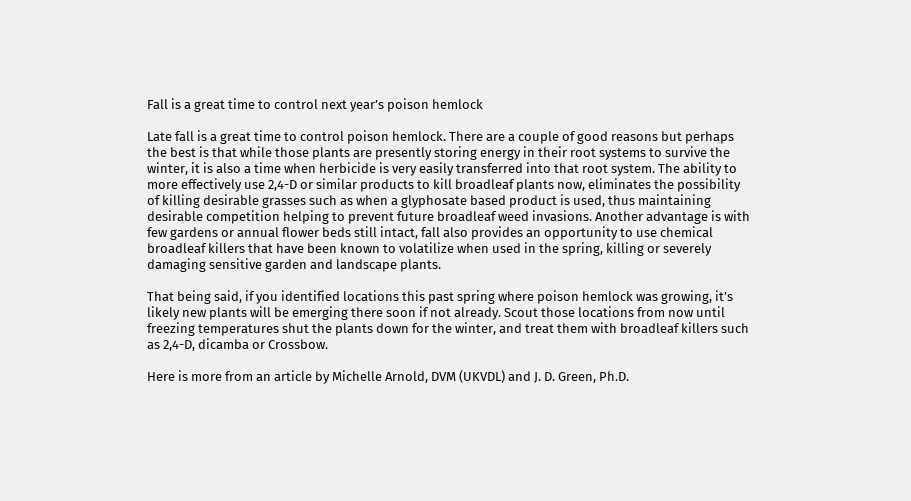Fall is a great time to control next year’s poison hemlock

Late fall is a great time to control poison hemlock. There are a couple of good reasons but perhaps the best is that while those plants are presently storing energy in their root systems to survive the winter, it is also a time when herbicide is very easily transferred into that root system. The ability to more effectively use 2,4-D or similar products to kill broadleaf plants now, eliminates the possibility of killing desirable grasses such as when a glyphosate based product is used, thus maintaining desirable competition helping to prevent future broadleaf weed invasions. Another advantage is with few gardens or annual flower beds still intact, fall also provides an opportunity to use chemical broadleaf killers that have been known to volatilize when used in the spring, killing or severely damaging sensitive garden and landscape plants.

That being said, if you identified locations this past spring where poison hemlock was growing, it’s likely new plants will be emerging there soon if not already. Scout those locations from now until freezing temperatures shut the plants down for the winter, and treat them with broadleaf killers such as 2,4-D, dicamba or Crossbow.

Here is more from an article by Michelle Arnold, DVM (UKVDL) and J. D. Green, Ph.D.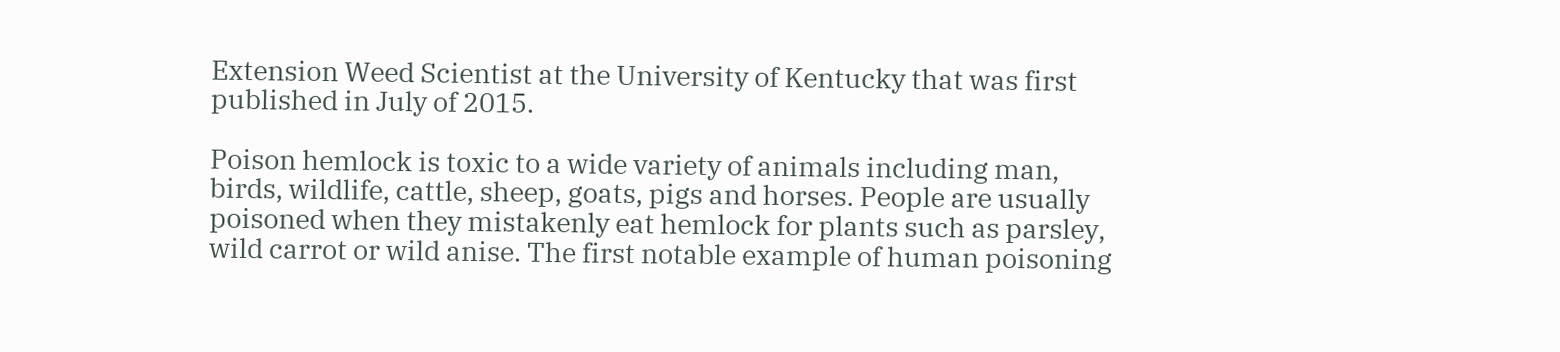Extension Weed Scientist at the University of Kentucky that was first published in July of 2015.

Poison hemlock is toxic to a wide variety of animals including man, birds, wildlife, cattle, sheep, goats, pigs and horses. People are usually poisoned when they mistakenly eat hemlock for plants such as parsley, wild carrot or wild anise. The first notable example of human poisoning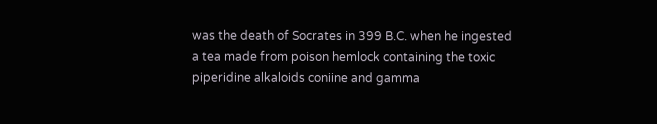was the death of Socrates in 399 B.C. when he ingested a tea made from poison hemlock containing the toxic piperidine alkaloids coniine and gamma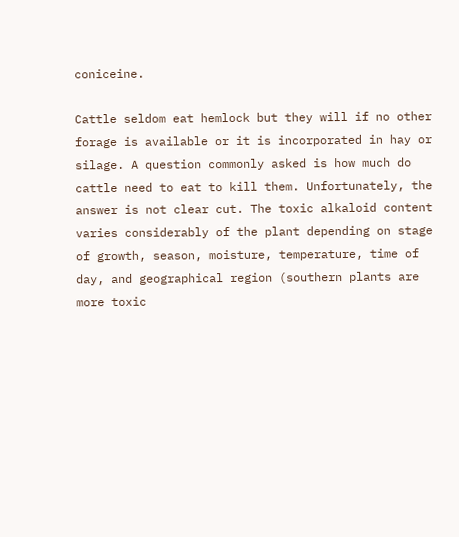coniceine.

Cattle seldom eat hemlock but they will if no other forage is available or it is incorporated in hay or silage. A question commonly asked is how much do cattle need to eat to kill them. Unfortunately, the answer is not clear cut. The toxic alkaloid content varies considerably of the plant depending on stage of growth, season, moisture, temperature, time of day, and geographical region (southern plants are more toxic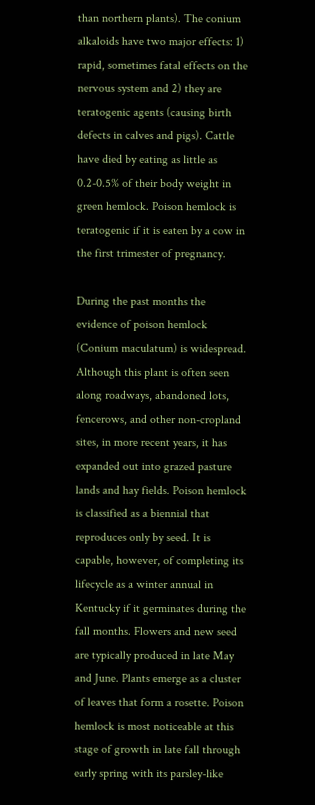than northern plants). The conium alkaloids have two major effects: 1) rapid, sometimes fatal effects on the nervous system and 2) they are teratogenic agents (causing birth defects in calves and pigs). Cattle have died by eating as little as 0.2-0.5% of their body weight in green hemlock. Poison hemlock is teratogenic if it is eaten by a cow in the first trimester of pregnancy.

During the past months the evidence of poison hemlock (Conium maculatum) is widespread. Although this plant is often seen along roadways, abandoned lots, fencerows, and other non-cropland sites, in more recent years, it has expanded out into grazed pasture lands and hay fields. Poison hemlock is classified as a biennial that reproduces only by seed. It is capable, however, of completing its lifecycle as a winter annual in Kentucky if it germinates during the fall months. Flowers and new seed are typically produced in late May and June. Plants emerge as a cluster of leaves that form a rosette. Poison hemlock is most noticeable at this stage of growth in late fall through early spring with its parsley-like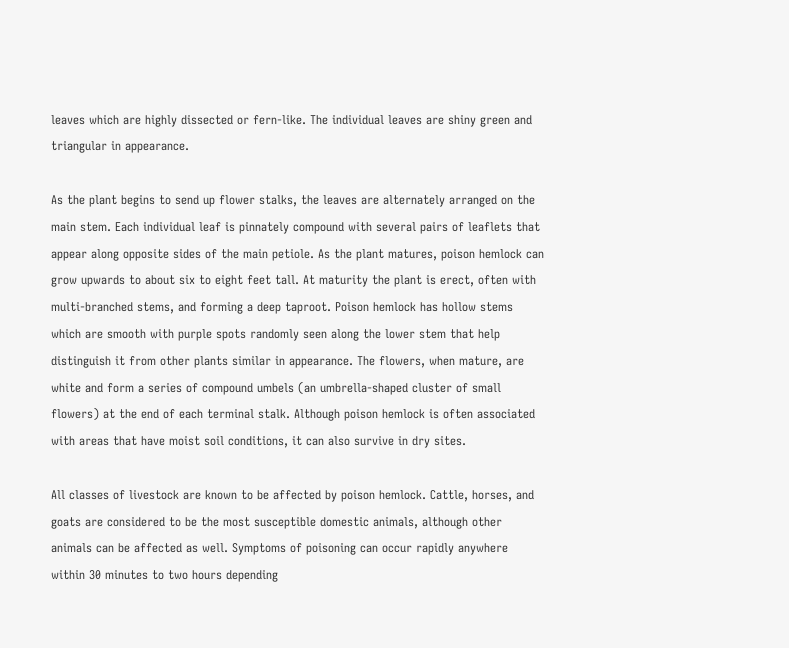leaves which are highly dissected or fern-like. The individual leaves are shiny green and triangular in appearance.

As the plant begins to send up flower stalks, the leaves are alternately arranged on the main stem. Each individual leaf is pinnately compound with several pairs of leaflets that appear along opposite sides of the main petiole. As the plant matures, poison hemlock can grow upwards to about six to eight feet tall. At maturity the plant is erect, often with multi-branched stems, and forming a deep taproot. Poison hemlock has hollow stems which are smooth with purple spots randomly seen along the lower stem that help distinguish it from other plants similar in appearance. The flowers, when mature, are white and form a series of compound umbels (an umbrella-shaped cluster of small flowers) at the end of each terminal stalk. Although poison hemlock is often associated with areas that have moist soil conditions, it can also survive in dry sites.

All classes of livestock are known to be affected by poison hemlock. Cattle, horses, and goats are considered to be the most susceptible domestic animals, although other animals can be affected as well. Symptoms of poisoning can occur rapidly anywhere within 30 minutes to two hours depending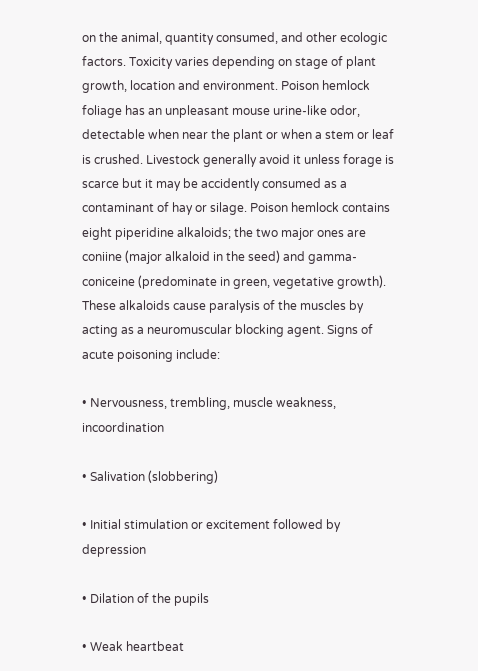on the animal, quantity consumed, and other ecologic factors. Toxicity varies depending on stage of plant growth, location and environment. Poison hemlock foliage has an unpleasant mouse urine-like odor, detectable when near the plant or when a stem or leaf is crushed. Livestock generally avoid it unless forage is scarce but it may be accidently consumed as a contaminant of hay or silage. Poison hemlock contains eight piperidine alkaloids; the two major ones are coniine (major alkaloid in the seed) and gamma-coniceine (predominate in green, vegetative growth). These alkaloids cause paralysis of the muscles by acting as a neuromuscular blocking agent. Signs of acute poisoning include:

• Nervousness, trembling, muscle weakness, incoordination

• Salivation (slobbering)

• Initial stimulation or excitement followed by depression

• Dilation of the pupils

• Weak heartbeat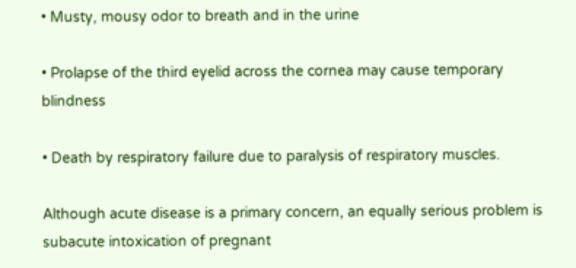• Musty, mousy odor to breath and in the urine

• Prolapse of the third eyelid across the cornea may cause temporary blindness

• Death by respiratory failure due to paralysis of respiratory muscles.

Although acute disease is a primary concern, an equally serious problem is subacute intoxication of pregnant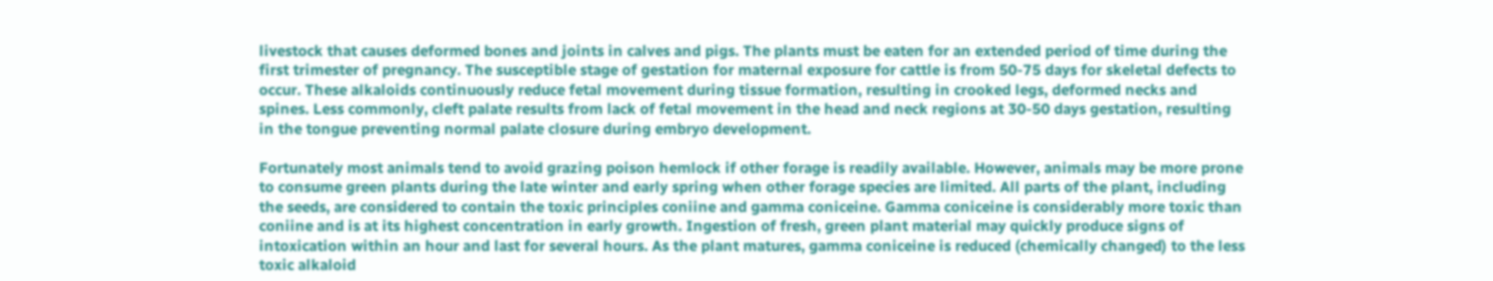livestock that causes deformed bones and joints in calves and pigs. The plants must be eaten for an extended period of time during the first trimester of pregnancy. The susceptible stage of gestation for maternal exposure for cattle is from 50-75 days for skeletal defects to occur. These alkaloids continuously reduce fetal movement during tissue formation, resulting in crooked legs, deformed necks and spines. Less commonly, cleft palate results from lack of fetal movement in the head and neck regions at 30-50 days gestation, resulting in the tongue preventing normal palate closure during embryo development.

Fortunately most animals tend to avoid grazing poison hemlock if other forage is readily available. However, animals may be more prone to consume green plants during the late winter and early spring when other forage species are limited. All parts of the plant, including the seeds, are considered to contain the toxic principles coniine and gamma coniceine. Gamma coniceine is considerably more toxic than coniine and is at its highest concentration in early growth. Ingestion of fresh, green plant material may quickly produce signs of intoxication within an hour and last for several hours. As the plant matures, gamma coniceine is reduced (chemically changed) to the less toxic alkaloid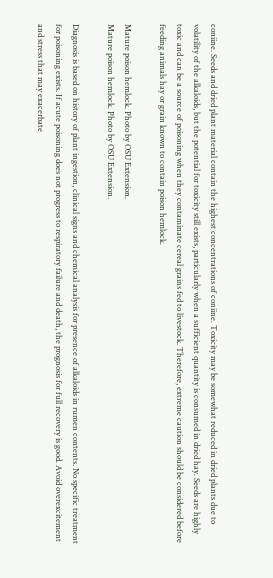coniine. Seeds and dried plant material contain the highest concentrations of coniine. Toxicity may be somewhat reduced in dried plants due to volatility of the alkaloids, but the potential for toxicity still exists, particularly when a sufficient quantity is consumed in dried hay. Seeds are highly toxic and can be a source of poisoning when they contaminate cereal grains fed to livestock. Therefore, extreme caution should be considered before feeding animals hay or grain known to contain poison hemlock.

Mature poison hemlock. Photo by OSU Extension.
Mature poison hemlock. Photo by OSU Extension.

Diagnosis is based on history of plant ingestion, clinical signs and chemical analysis for presence of alkaloids in rumen contents. No specific treatment for poisoning exists. If acute poisoning does not progress to respiratory failure and death, the prognosis for full recovery is good. Avoid overexcitement and stress that may exacerbate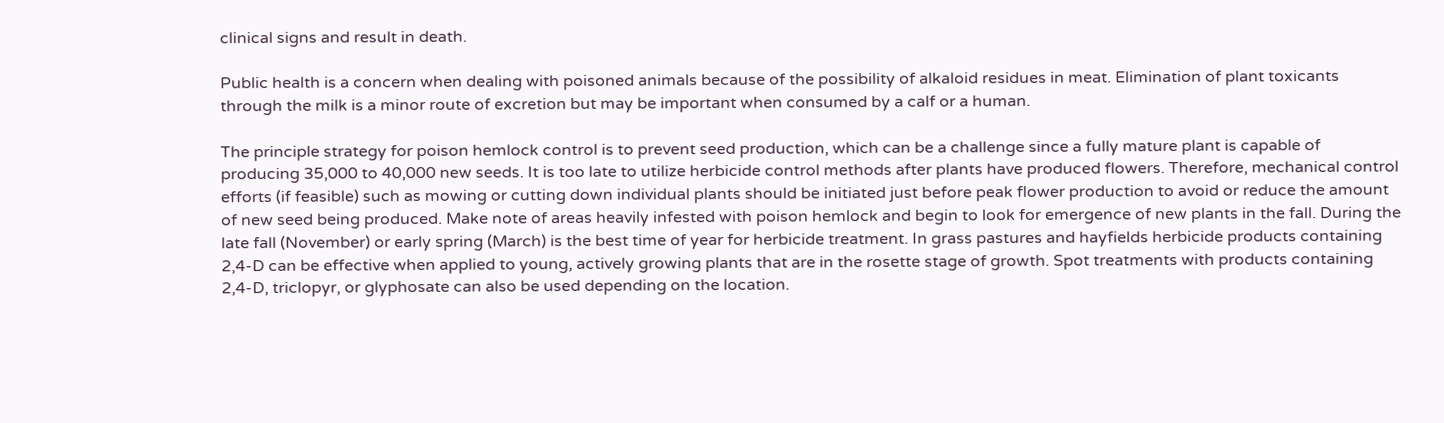clinical signs and result in death.

Public health is a concern when dealing with poisoned animals because of the possibility of alkaloid residues in meat. Elimination of plant toxicants through the milk is a minor route of excretion but may be important when consumed by a calf or a human.

The principle strategy for poison hemlock control is to prevent seed production, which can be a challenge since a fully mature plant is capable of producing 35,000 to 40,000 new seeds. It is too late to utilize herbicide control methods after plants have produced flowers. Therefore, mechanical control efforts (if feasible) such as mowing or cutting down individual plants should be initiated just before peak flower production to avoid or reduce the amount of new seed being produced. Make note of areas heavily infested with poison hemlock and begin to look for emergence of new plants in the fall. During the late fall (November) or early spring (March) is the best time of year for herbicide treatment. In grass pastures and hayfields herbicide products containing 2,4-D can be effective when applied to young, actively growing plants that are in the rosette stage of growth. Spot treatments with products containing 2,4-D, triclopyr, or glyphosate can also be used depending on the location.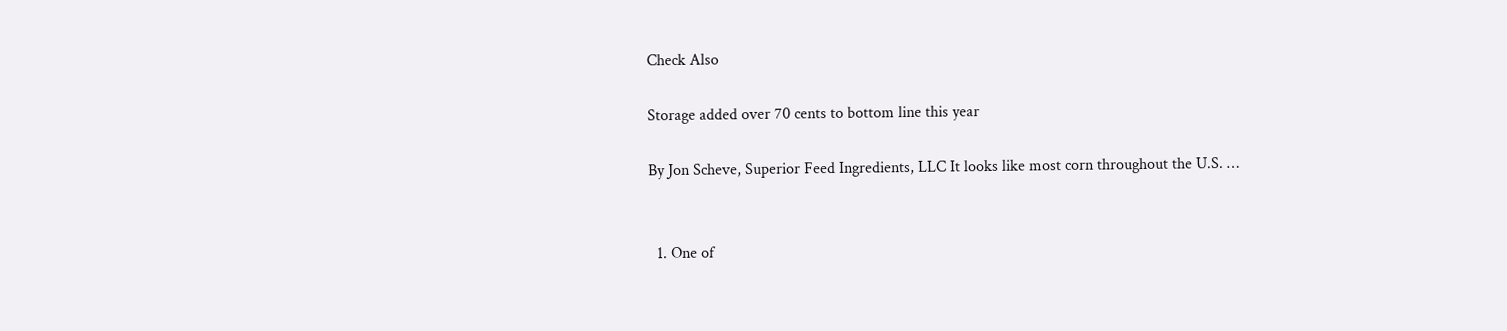Check Also

Storage added over 70 cents to bottom line this year

By Jon Scheve, Superior Feed Ingredients, LLC It looks like most corn throughout the U.S. …


  1. One of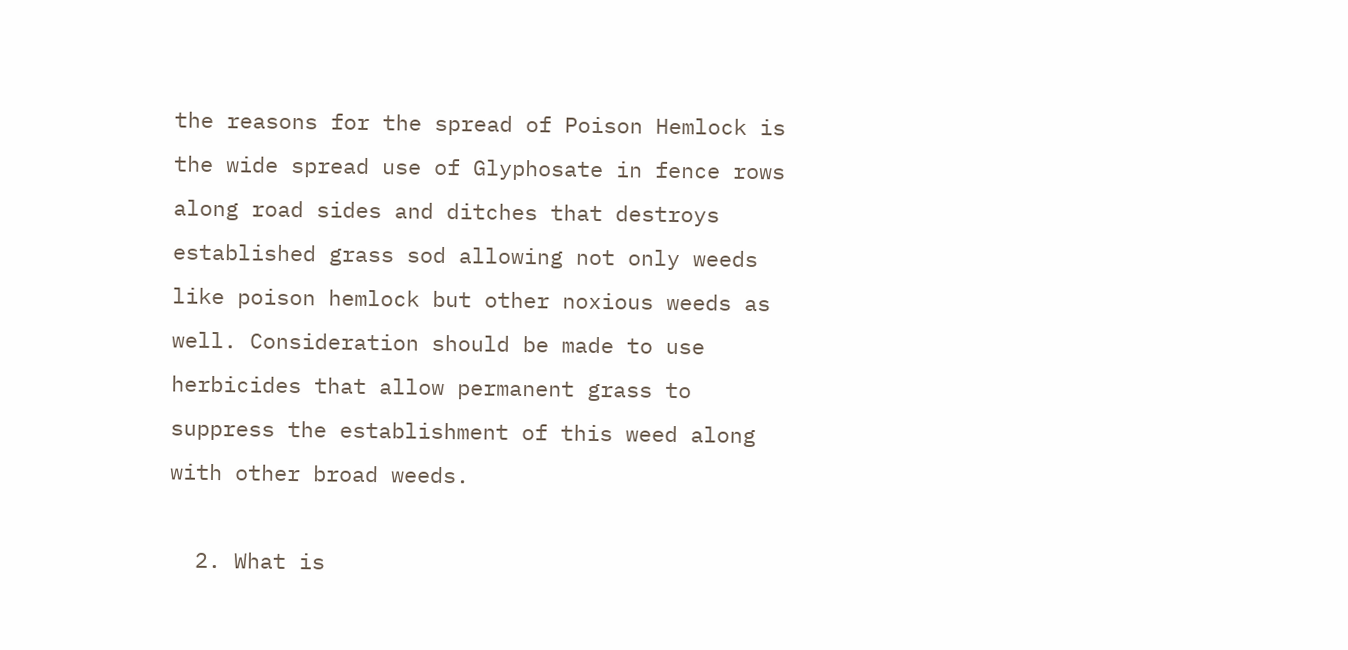the reasons for the spread of Poison Hemlock is the wide spread use of Glyphosate in fence rows along road sides and ditches that destroys established grass sod allowing not only weeds like poison hemlock but other noxious weeds as well. Consideration should be made to use herbicides that allow permanent grass to suppress the establishment of this weed along with other broad weeds.

  2. What is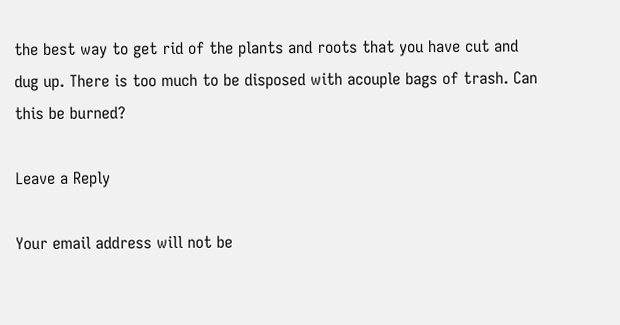the best way to get rid of the plants and roots that you have cut and dug up. There is too much to be disposed with acouple bags of trash. Can this be burned?

Leave a Reply

Your email address will not be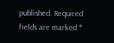published. Required fields are marked *